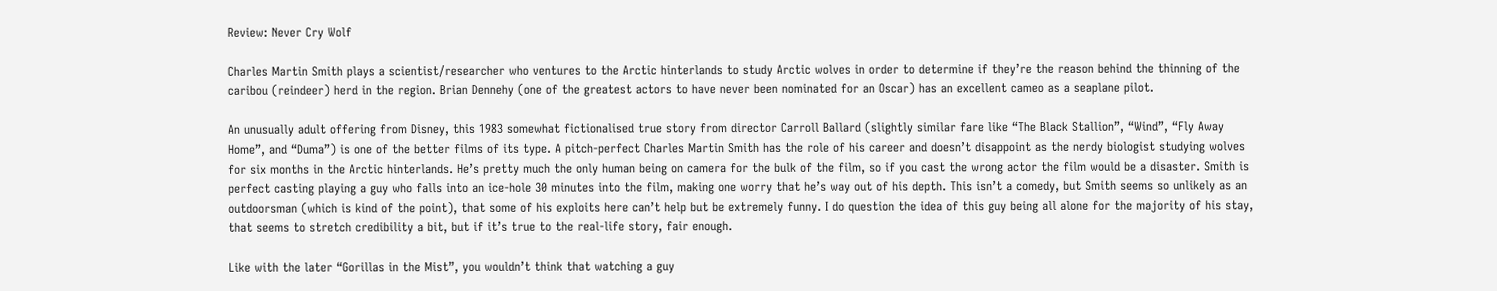Review: Never Cry Wolf

Charles Martin Smith plays a scientist/researcher who ventures to the Arctic hinterlands to study Arctic wolves in order to determine if they’re the reason behind the thinning of the caribou (reindeer) herd in the region. Brian Dennehy (one of the greatest actors to have never been nominated for an Oscar) has an excellent cameo as a seaplane pilot.

An unusually adult offering from Disney, this 1983 somewhat fictionalised true story from director Carroll Ballard (slightly similar fare like “The Black Stallion”, “Wind”, “Fly Away Home”, and “Duma”) is one of the better films of its type. A pitch-perfect Charles Martin Smith has the role of his career and doesn’t disappoint as the nerdy biologist studying wolves for six months in the Arctic hinterlands. He’s pretty much the only human being on camera for the bulk of the film, so if you cast the wrong actor the film would be a disaster. Smith is perfect casting playing a guy who falls into an ice-hole 30 minutes into the film, making one worry that he’s way out of his depth. This isn’t a comedy, but Smith seems so unlikely as an outdoorsman (which is kind of the point), that some of his exploits here can’t help but be extremely funny. I do question the idea of this guy being all alone for the majority of his stay, that seems to stretch credibility a bit, but if it’s true to the real-life story, fair enough.

Like with the later “Gorillas in the Mist”, you wouldn’t think that watching a guy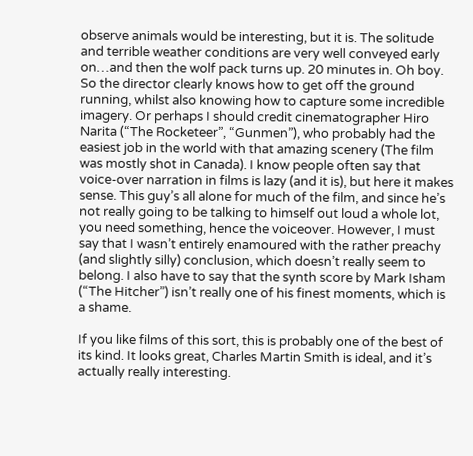observe animals would be interesting, but it is. The solitude and terrible weather conditions are very well conveyed early on…and then the wolf pack turns up. 20 minutes in. Oh boy. So the director clearly knows how to get off the ground running, whilst also knowing how to capture some incredible imagery. Or perhaps I should credit cinematographer Hiro Narita (“The Rocketeer”, “Gunmen”), who probably had the easiest job in the world with that amazing scenery (The film was mostly shot in Canada). I know people often say that voice-over narration in films is lazy (and it is), but here it makes sense. This guy’s all alone for much of the film, and since he’s not really going to be talking to himself out loud a whole lot, you need something, hence the voiceover. However, I must say that I wasn’t entirely enamoured with the rather preachy (and slightly silly) conclusion, which doesn’t really seem to belong. I also have to say that the synth score by Mark Isham (“The Hitcher”) isn’t really one of his finest moments, which is a shame.

If you like films of this sort, this is probably one of the best of its kind. It looks great, Charles Martin Smith is ideal, and it’s actually really interesting.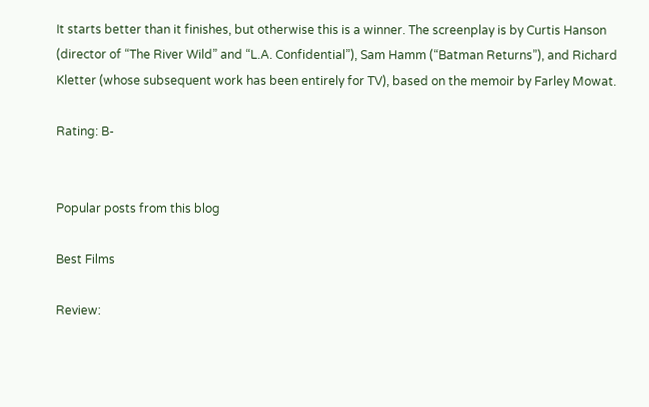It starts better than it finishes, but otherwise this is a winner. The screenplay is by Curtis Hanson (director of “The River Wild” and “L.A. Confidential”), Sam Hamm (“Batman Returns”), and Richard Kletter (whose subsequent work has been entirely for TV), based on the memoir by Farley Mowat.

Rating: B-


Popular posts from this blog

Best Films

Review: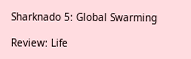Sharknado 5: Global Swarming

Review: Life